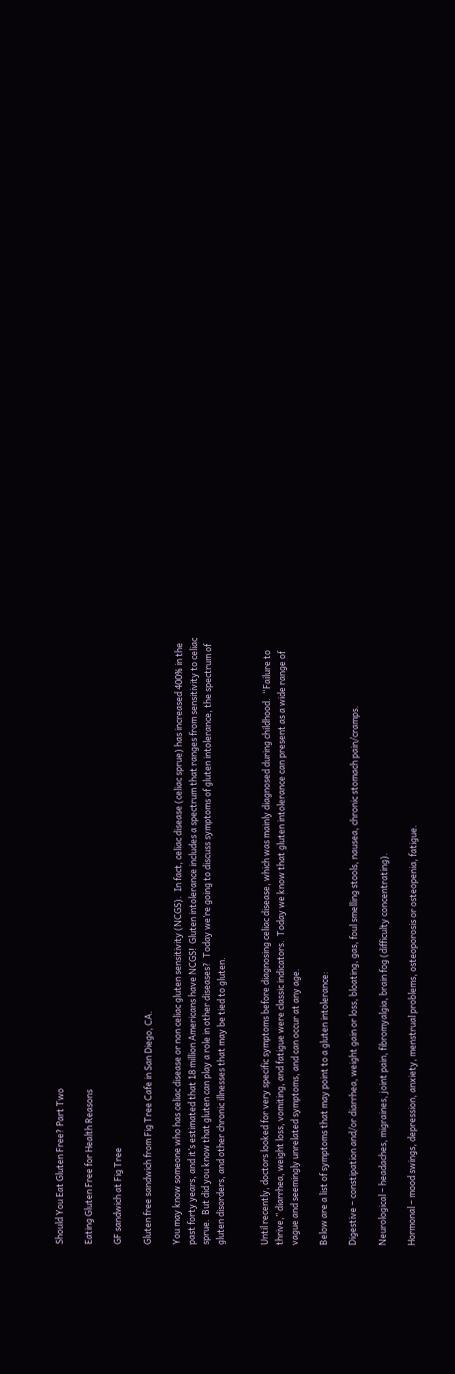Should You Eat Gluten Free? Part Two

Eating Gluten Free for Health Reasons

GF sandwich at Fig Tree

Gluten free sandwich from Fig Tree Cafe in San Diego, CA.

You may know someone who has celiac disease or non celiac gluten sensitivity (NCGS).  In fact, celiac disease (celiac sprue) has increased 400% in the past forty years, and it’s estimated that 18 million Americans have NCGS!  Gluten intolerance includes a spectrum that ranges from sensitivity to celiac sprue.  But did you know that gluten can play a role in other diseases?  Today we’re going to discuss symptoms of gluten intolerance, the spectrum of gluten disorders, and other chronic illnesses that may be tied to gluten.


Until recently, doctors looked for very specific symptoms before diagnosing celiac disease, which was mainly diagnosed during childhood.  “Failure to thrive,” diarrhea, weight loss, vomiting, and fatigue were classic indicators.  Today we know that gluten intolerance can present as a wide range of vague and seemingly unrelated symptoms, and can occur at any age.

Below are a list of symptoms that may point to a gluten intolerance:

Digestive – constipation and/or diarrhea, weight gain or loss, bloating, gas, foul smelling stools, nausea, chronic stomach pain/cramps.

Neurological – headaches, migraines, joint pain, fibromyalgia, brain fog (difficulty concentrating).

Hormonal – mood swings, depression, anxiety, menstrual problems, osteoporosis or osteopenia, fatigue.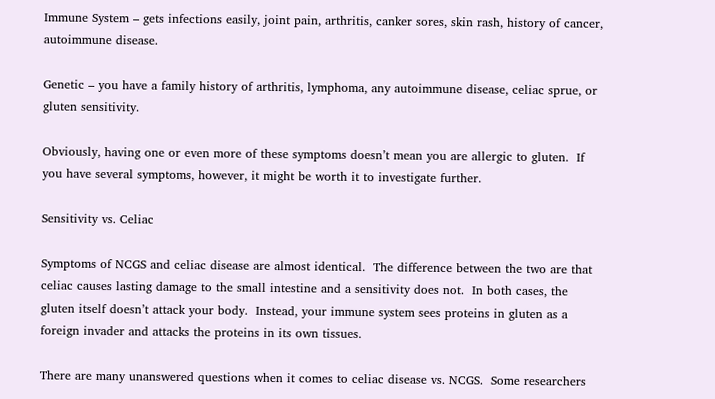Immune System – gets infections easily, joint pain, arthritis, canker sores, skin rash, history of cancer, autoimmune disease.

Genetic – you have a family history of arthritis, lymphoma, any autoimmune disease, celiac sprue, or gluten sensitivity.

Obviously, having one or even more of these symptoms doesn’t mean you are allergic to gluten.  If you have several symptoms, however, it might be worth it to investigate further.

Sensitivity vs. Celiac

Symptoms of NCGS and celiac disease are almost identical.  The difference between the two are that celiac causes lasting damage to the small intestine and a sensitivity does not.  In both cases, the gluten itself doesn’t attack your body.  Instead, your immune system sees proteins in gluten as a foreign invader and attacks the proteins in its own tissues.

There are many unanswered questions when it comes to celiac disease vs. NCGS.  Some researchers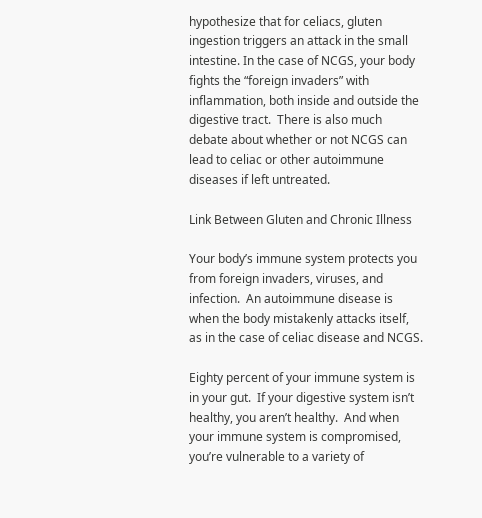hypothesize that for celiacs, gluten ingestion triggers an attack in the small intestine. In the case of NCGS, your body fights the “foreign invaders” with inflammation, both inside and outside the digestive tract.  There is also much debate about whether or not NCGS can lead to celiac or other autoimmune diseases if left untreated.

Link Between Gluten and Chronic Illness

Your body’s immune system protects you from foreign invaders, viruses, and infection.  An autoimmune disease is when the body mistakenly attacks itself, as in the case of celiac disease and NCGS.

Eighty percent of your immune system is in your gut.  If your digestive system isn’t healthy, you aren’t healthy.  And when your immune system is compromised, you’re vulnerable to a variety of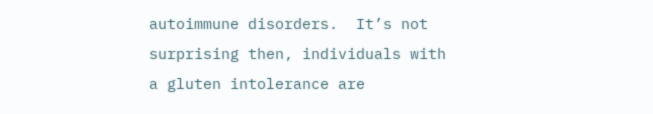autoimmune disorders.  It’s not surprising then, individuals with a gluten intolerance are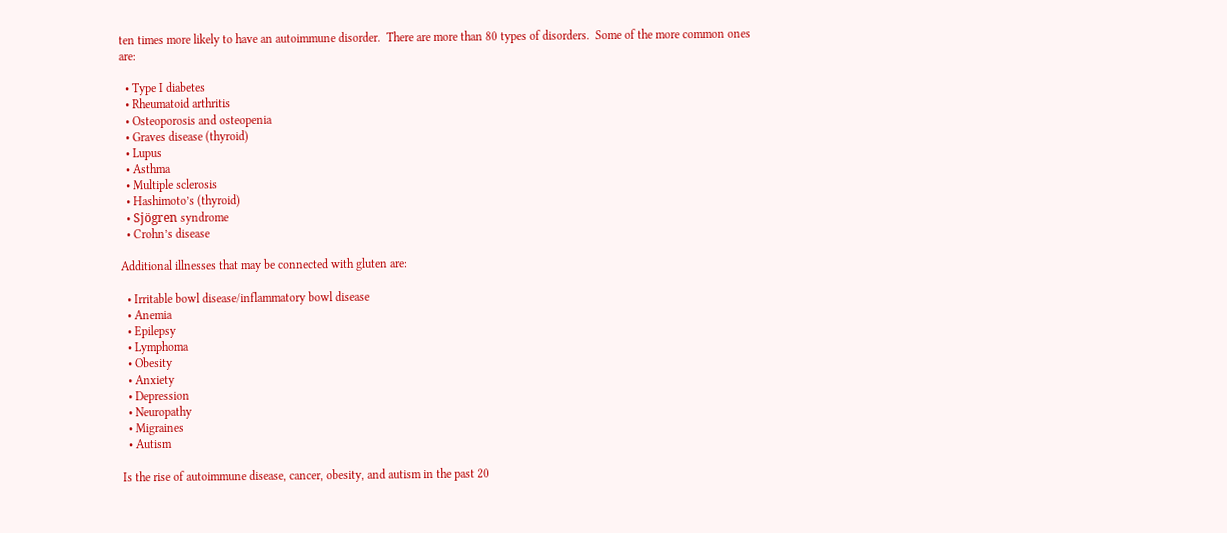ten times more likely to have an autoimmune disorder.  There are more than 80 types of disorders.  Some of the more common ones are:

  • Type I diabetes
  • Rheumatoid arthritis
  • Osteoporosis and osteopenia
  • Graves disease (thyroid)
  • Lupus
  • Asthma
  • Multiple sclerosis
  • Hashimoto’s (thyroid)
  • Sjögren syndrome
  • Crohn’s disease

Additional illnesses that may be connected with gluten are:

  • Irritable bowl disease/inflammatory bowl disease
  • Anemia
  • Epilepsy
  • Lymphoma
  • Obesity
  • Anxiety
  • Depression
  • Neuropathy
  • Migraines
  • Autism

Is the rise of autoimmune disease, cancer, obesity, and autism in the past 20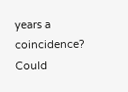years a coincidence?  Could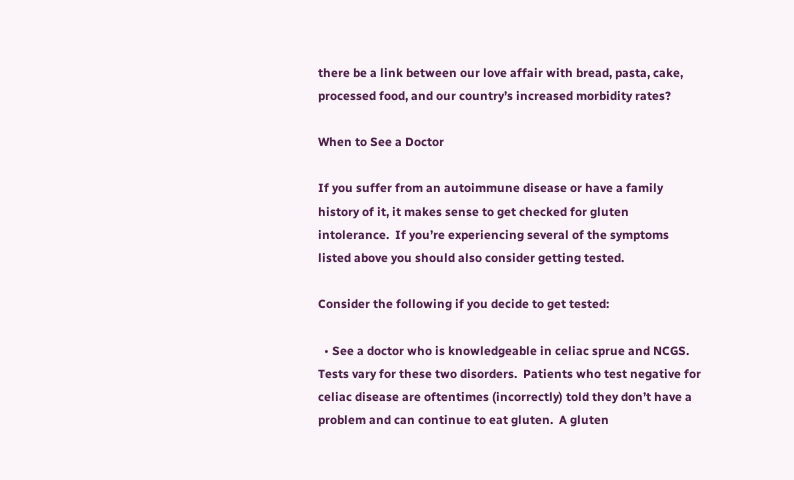there be a link between our love affair with bread, pasta, cake, processed food, and our country’s increased morbidity rates?

When to See a Doctor

If you suffer from an autoimmune disease or have a family history of it, it makes sense to get checked for gluten intolerance.  If you’re experiencing several of the symptoms listed above you should also consider getting tested.

Consider the following if you decide to get tested:

  • See a doctor who is knowledgeable in celiac sprue and NCGS.  Tests vary for these two disorders.  Patients who test negative for celiac disease are oftentimes (incorrectly) told they don’t have a problem and can continue to eat gluten.  A gluten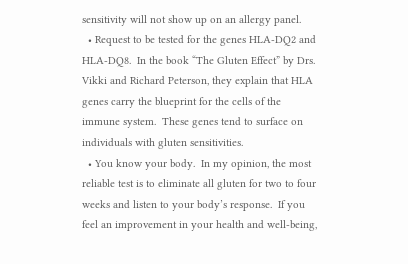sensitivity will not show up on an allergy panel.
  • Request to be tested for the genes HLA-DQ2 and HLA-DQ8.  In the book “The Gluten Effect” by Drs. Vikki and Richard Peterson, they explain that HLA genes carry the blueprint for the cells of the immune system.  These genes tend to surface on individuals with gluten sensitivities.
  • You know your body.  In my opinion, the most reliable test is to eliminate all gluten for two to four weeks and listen to your body’s response.  If you feel an improvement in your health and well-being,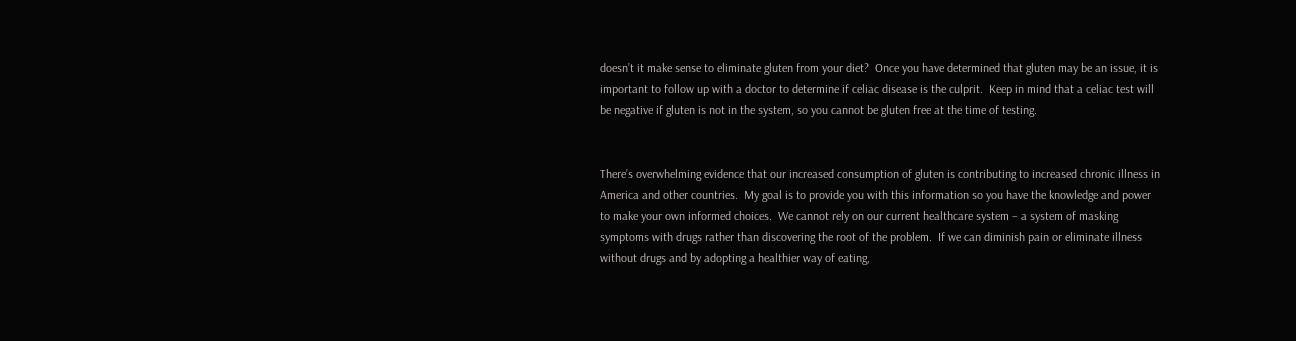doesn’t it make sense to eliminate gluten from your diet?  Once you have determined that gluten may be an issue, it is important to follow up with a doctor to determine if celiac disease is the culprit.  Keep in mind that a celiac test will be negative if gluten is not in the system, so you cannot be gluten free at the time of testing.


There’s overwhelming evidence that our increased consumption of gluten is contributing to increased chronic illness in America and other countries.  My goal is to provide you with this information so you have the knowledge and power to make your own informed choices.  We cannot rely on our current healthcare system – a system of masking symptoms with drugs rather than discovering the root of the problem.  If we can diminish pain or eliminate illness without drugs and by adopting a healthier way of eating,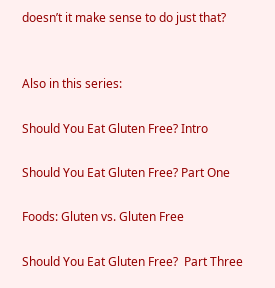doesn’t it make sense to do just that?


Also in this series:

Should You Eat Gluten Free? Intro

Should You Eat Gluten Free? Part One

Foods: Gluten vs. Gluten Free

Should You Eat Gluten Free?  Part Three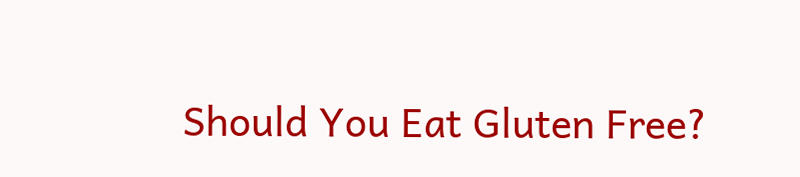Should You Eat Gluten Free?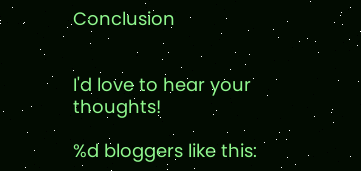Conclusion


I'd love to hear your thoughts!

%d bloggers like this: